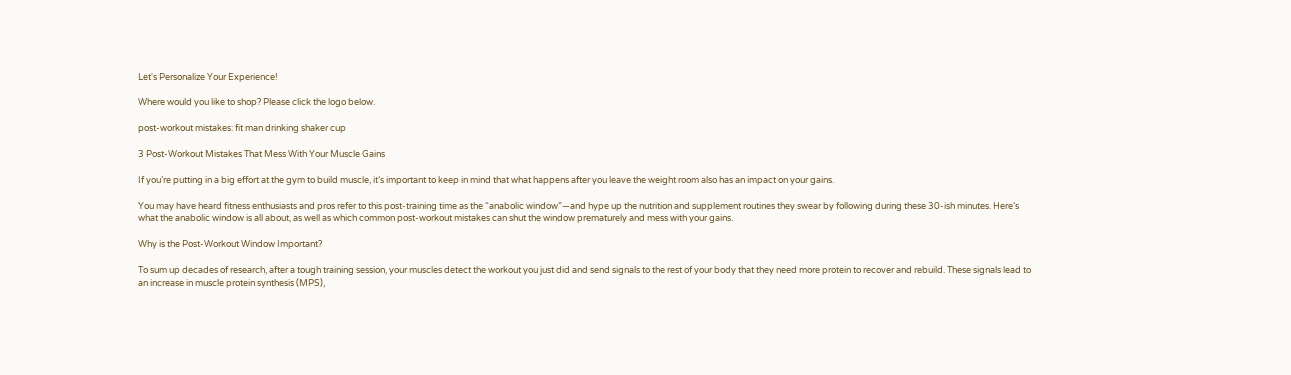Let's Personalize Your Experience!

Where would you like to shop? Please click the logo below.

post-workout mistakes: fit man drinking shaker cup

3 Post-Workout Mistakes That Mess With Your Muscle Gains

If you’re putting in a big effort at the gym to build muscle, it’s important to keep in mind that what happens after you leave the weight room also has an impact on your gains.

You may have heard fitness enthusiasts and pros refer to this post-training time as the “anabolic window”—and hype up the nutrition and supplement routines they swear by following during these 30-ish minutes. Here’s what the anabolic window is all about, as well as which common post-workout mistakes can shut the window prematurely and mess with your gains.

Why is the Post-Workout Window Important?

To sum up decades of research, after a tough training session, your muscles detect the workout you just did and send signals to the rest of your body that they need more protein to recover and rebuild. These signals lead to an increase in muscle protein synthesis (MPS),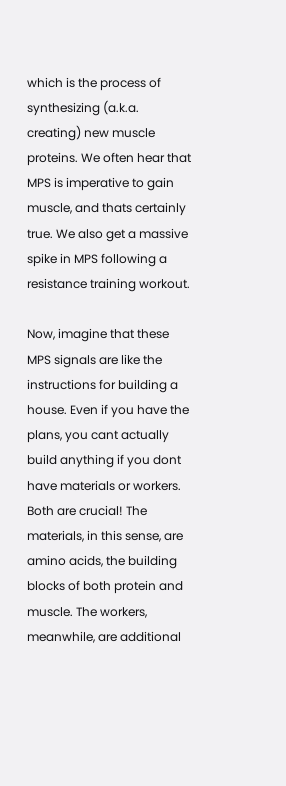which is the process of synthesizing (a.k.a. creating) new muscle proteins. We often hear that MPS is imperative to gain muscle, and thats certainly true. We also get a massive spike in MPS following a resistance training workout.

Now, imagine that these MPS signals are like the instructions for building a house. Even if you have the plans, you cant actually build anything if you dont have materials or workers. Both are crucial! The materials, in this sense, are amino acids, the building blocks of both protein and muscle. The workers, meanwhile, are additional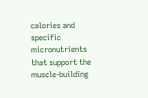calories and specific micronutrients that support the muscle-building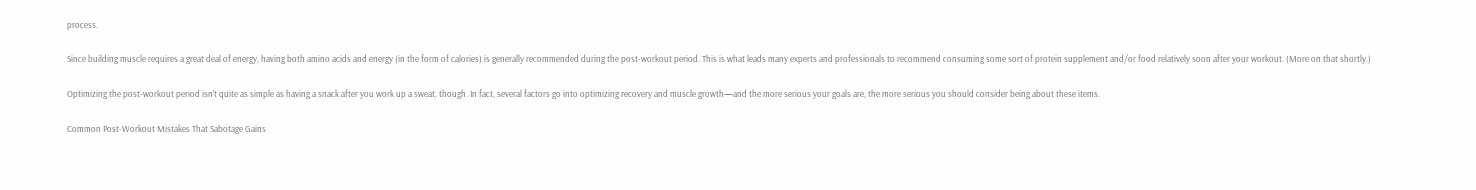process.

Since building muscle requires a great deal of energy, having both amino acids and energy (in the form of calories) is generally recommended during the post-workout period. This is what leads many experts and professionals to recommend consuming some sort of protein supplement and/or food relatively soon after your workout. (More on that shortly.)

Optimizing the post-workout period isn’t quite as simple as having a snack after you work up a sweat, though. In fact, several factors go into optimizing recovery and muscle growth—and the more serious your goals are, the more serious you should consider being about these items.

Common Post-Workout Mistakes That Sabotage Gains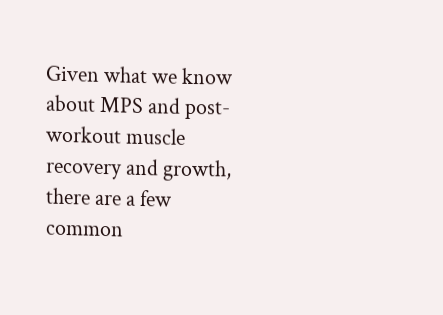Given what we know about MPS and post-workout muscle recovery and growth, there are a few common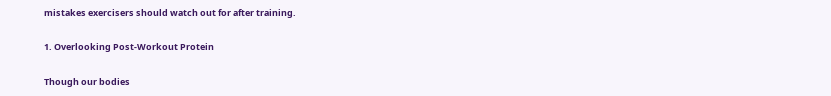mistakes exercisers should watch out for after training.

1. Overlooking Post-Workout Protein

Though our bodies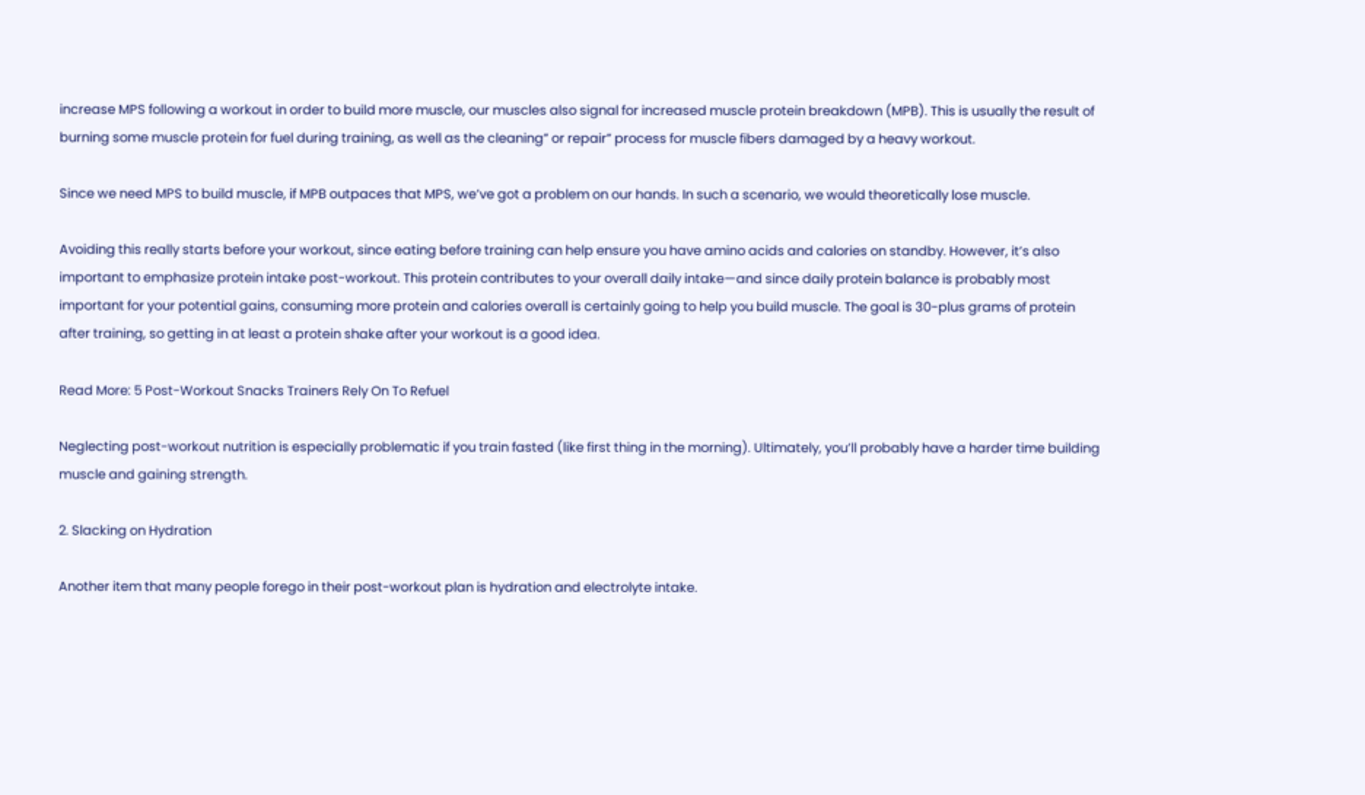increase MPS following a workout in order to build more muscle, our muscles also signal for increased muscle protein breakdown (MPB). This is usually the result of burning some muscle protein for fuel during training, as well as the cleaning” or repair” process for muscle fibers damaged by a heavy workout.

Since we need MPS to build muscle, if MPB outpaces that MPS, we’ve got a problem on our hands. In such a scenario, we would theoretically lose muscle.

Avoiding this really starts before your workout, since eating before training can help ensure you have amino acids and calories on standby. However, it’s also important to emphasize protein intake post-workout. This protein contributes to your overall daily intake—and since daily protein balance is probably most important for your potential gains, consuming more protein and calories overall is certainly going to help you build muscle. The goal is 30-plus grams of protein after training, so getting in at least a protein shake after your workout is a good idea.

Read More: 5 Post-Workout Snacks Trainers Rely On To Refuel

Neglecting post-workout nutrition is especially problematic if you train fasted (like first thing in the morning). Ultimately, you’ll probably have a harder time building muscle and gaining strength.

2. Slacking on Hydration

Another item that many people forego in their post-workout plan is hydration and electrolyte intake.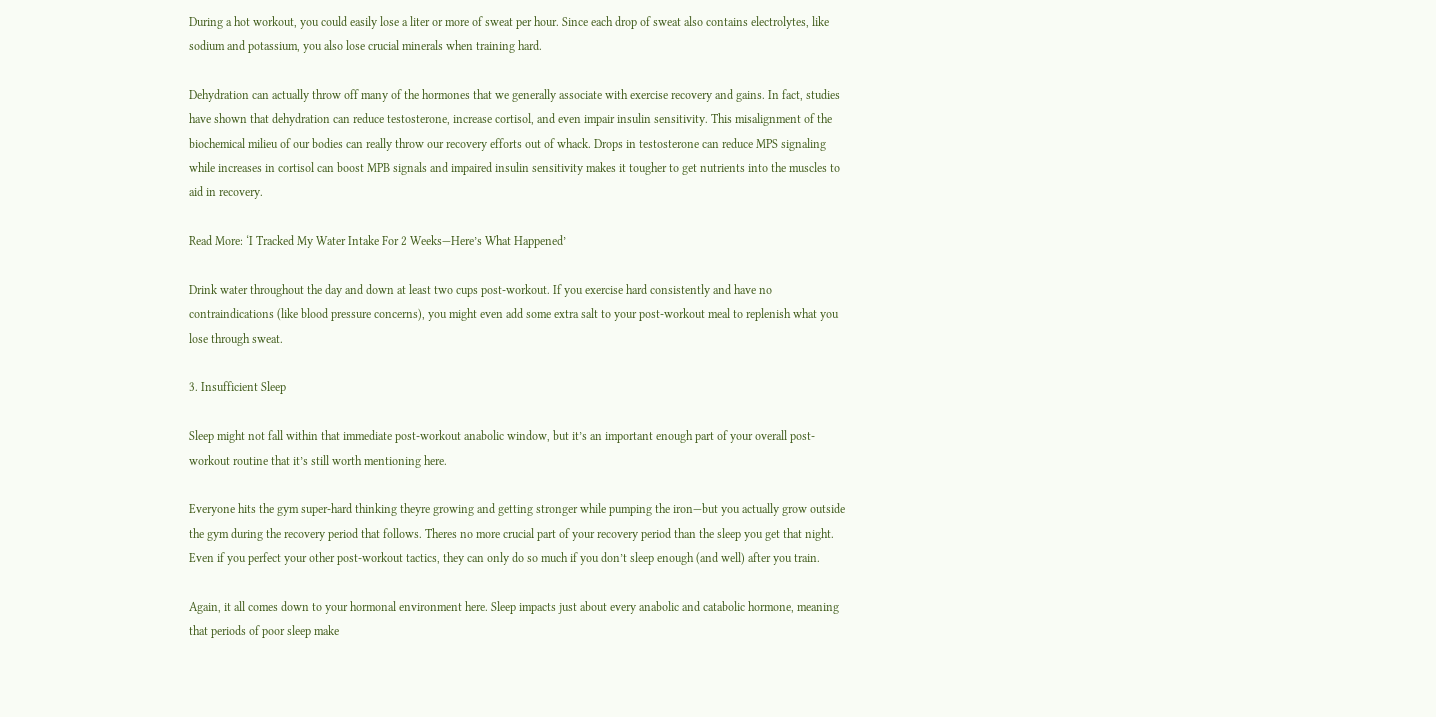During a hot workout, you could easily lose a liter or more of sweat per hour. Since each drop of sweat also contains electrolytes, like sodium and potassium, you also lose crucial minerals when training hard.

Dehydration can actually throw off many of the hormones that we generally associate with exercise recovery and gains. In fact, studies have shown that dehydration can reduce testosterone, increase cortisol, and even impair insulin sensitivity. This misalignment of the biochemical milieu of our bodies can really throw our recovery efforts out of whack. Drops in testosterone can reduce MPS signaling while increases in cortisol can boost MPB signals and impaired insulin sensitivity makes it tougher to get nutrients into the muscles to aid in recovery.

Read More: ‘I Tracked My Water Intake For 2 Weeks—Here’s What Happened’

Drink water throughout the day and down at least two cups post-workout. If you exercise hard consistently and have no contraindications (like blood pressure concerns), you might even add some extra salt to your post-workout meal to replenish what you lose through sweat.

3. Insufficient Sleep

Sleep might not fall within that immediate post-workout anabolic window, but it’s an important enough part of your overall post-workout routine that it’s still worth mentioning here.

Everyone hits the gym super-hard thinking theyre growing and getting stronger while pumping the iron—but you actually grow outside the gym during the recovery period that follows. Theres no more crucial part of your recovery period than the sleep you get that night. Even if you perfect your other post-workout tactics, they can only do so much if you don’t sleep enough (and well) after you train.

Again, it all comes down to your hormonal environment here. Sleep impacts just about every anabolic and catabolic hormone, meaning that periods of poor sleep make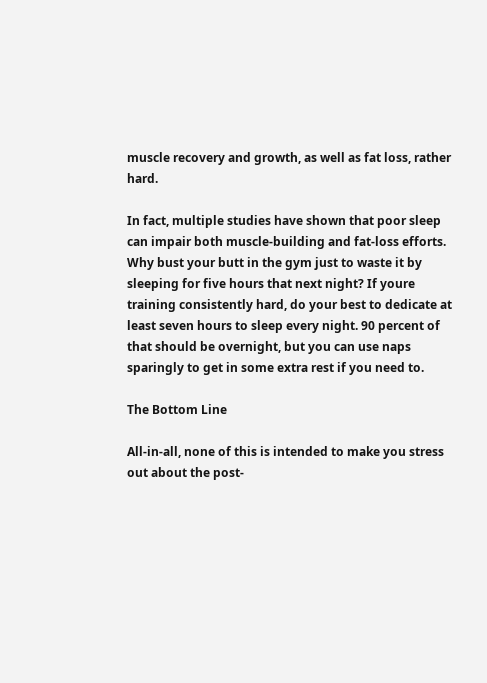muscle recovery and growth, as well as fat loss, rather hard.

In fact, multiple studies have shown that poor sleep can impair both muscle-building and fat-loss efforts. Why bust your butt in the gym just to waste it by sleeping for five hours that next night? If youre training consistently hard, do your best to dedicate at least seven hours to sleep every night. 90 percent of that should be overnight, but you can use naps sparingly to get in some extra rest if you need to.

The Bottom Line

All-in-all, none of this is intended to make you stress out about the post-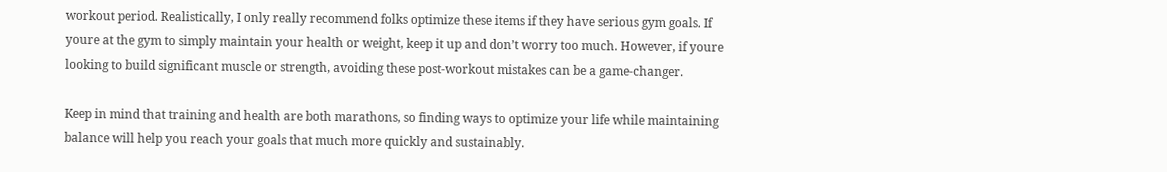workout period. Realistically, I only really recommend folks optimize these items if they have serious gym goals. If youre at the gym to simply maintain your health or weight, keep it up and don’t worry too much. However, if youre looking to build significant muscle or strength, avoiding these post-workout mistakes can be a game-changer.

Keep in mind that training and health are both marathons, so finding ways to optimize your life while maintaining balance will help you reach your goals that much more quickly and sustainably.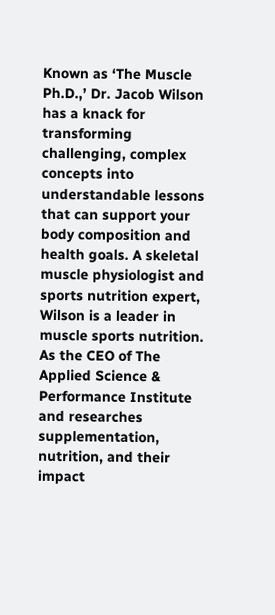Known as ‘The Muscle Ph.D.,’ Dr. Jacob Wilson has a knack for transforming challenging, complex concepts into understandable lessons that can support your body composition and health goals. A skeletal muscle physiologist and sports nutrition expert, Wilson is a leader in muscle sports nutrition. As the CEO of The Applied Science & Performance Institute and researches supplementation, nutrition, and their impact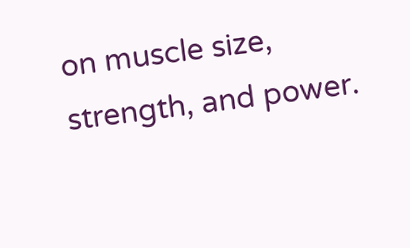on muscle size, strength, and power.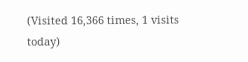(Visited 16,366 times, 1 visits today)